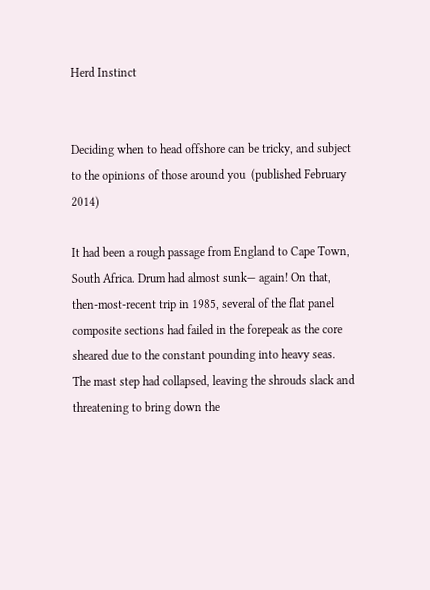Herd Instinct


Deciding when to head offshore can be tricky, and subject to the opinions of those around you  (published February 2014)

It had been a rough passage from England to Cape Town, South Africa. Drum had almost sunk— again! On that, then-most-recent trip in 1985, several of the flat panel composite sections had failed in the forepeak as the core sheared due to the constant pounding into heavy seas. The mast step had collapsed, leaving the shrouds slack and threatening to bring down the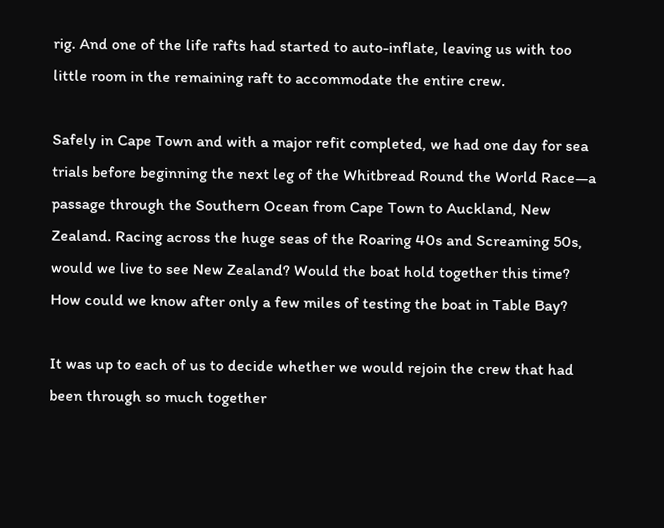rig. And one of the life rafts had started to auto-inflate, leaving us with too little room in the remaining raft to accommodate the entire crew.

Safely in Cape Town and with a major refit completed, we had one day for sea trials before beginning the next leg of the Whitbread Round the World Race—a passage through the Southern Ocean from Cape Town to Auckland, New Zealand. Racing across the huge seas of the Roaring 40s and Screaming 50s, would we live to see New Zealand? Would the boat hold together this time? How could we know after only a few miles of testing the boat in Table Bay?

It was up to each of us to decide whether we would rejoin the crew that had been through so much together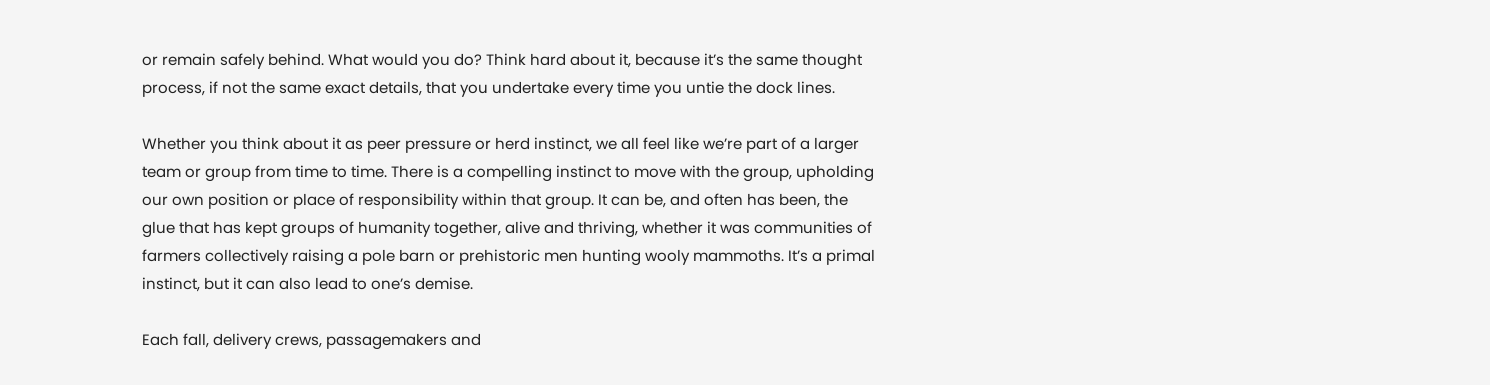or remain safely behind. What would you do? Think hard about it, because it’s the same thought process, if not the same exact details, that you undertake every time you untie the dock lines.

Whether you think about it as peer pressure or herd instinct, we all feel like we’re part of a larger team or group from time to time. There is a compelling instinct to move with the group, upholding our own position or place of responsibility within that group. It can be, and often has been, the glue that has kept groups of humanity together, alive and thriving, whether it was communities of farmers collectively raising a pole barn or prehistoric men hunting wooly mammoths. It’s a primal instinct, but it can also lead to one’s demise.

Each fall, delivery crews, passagemakers and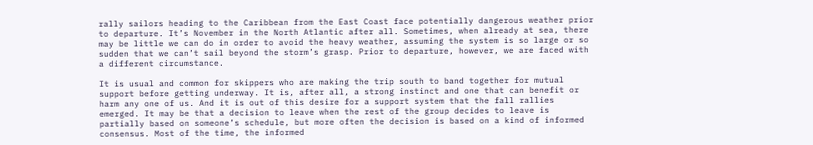rally sailors heading to the Caribbean from the East Coast face potentially dangerous weather prior to departure. It’s November in the North Atlantic after all. Sometimes, when already at sea, there may be little we can do in order to avoid the heavy weather, assuming the system is so large or so sudden that we can’t sail beyond the storm’s grasp. Prior to departure, however, we are faced with a different circumstance.

It is usual and common for skippers who are making the trip south to band together for mutual support before getting underway. It is, after all, a strong instinct and one that can benefit or harm any one of us. And it is out of this desire for a support system that the fall rallies emerged. It may be that a decision to leave when the rest of the group decides to leave is partially based on someone’s schedule, but more often the decision is based on a kind of informed consensus. Most of the time, the informed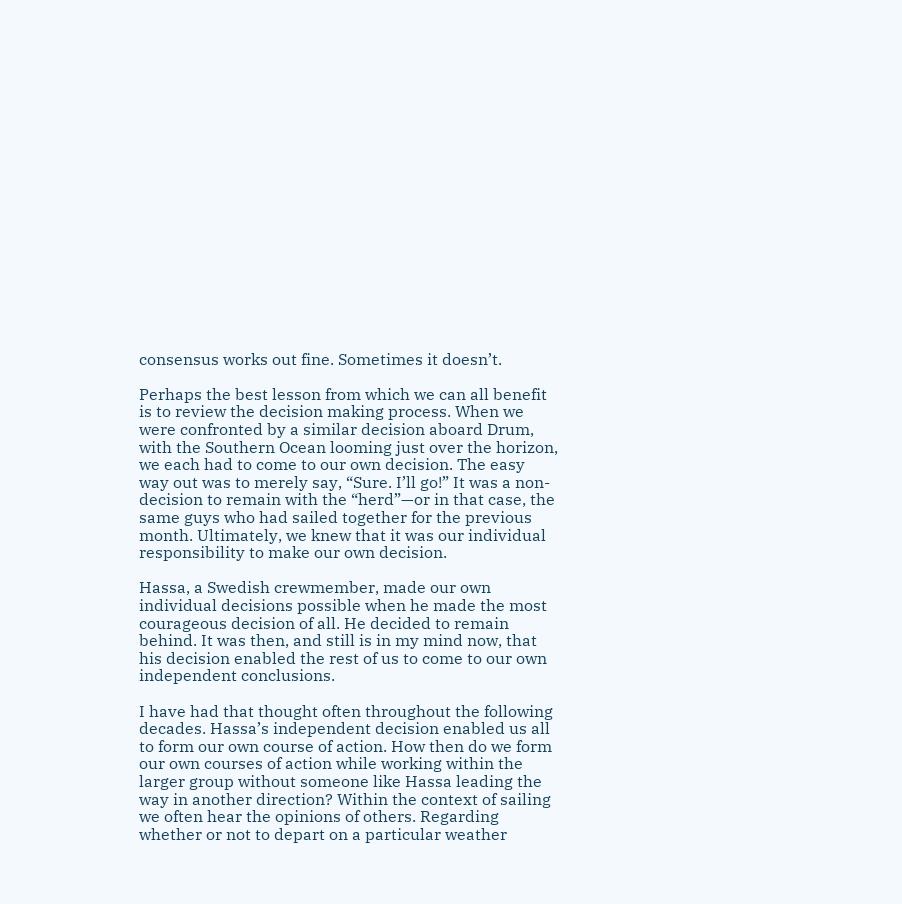consensus works out fine. Sometimes it doesn’t.

Perhaps the best lesson from which we can all benefit is to review the decision making process. When we were confronted by a similar decision aboard Drum, with the Southern Ocean looming just over the horizon, we each had to come to our own decision. The easy way out was to merely say, “Sure. I’ll go!” It was a non-decision to remain with the “herd”—or in that case, the same guys who had sailed together for the previous month. Ultimately, we knew that it was our individual responsibility to make our own decision.

Hassa, a Swedish crewmember, made our own individual decisions possible when he made the most courageous decision of all. He decided to remain behind. It was then, and still is in my mind now, that his decision enabled the rest of us to come to our own independent conclusions.

I have had that thought often throughout the following decades. Hassa’s independent decision enabled us all to form our own course of action. How then do we form our own courses of action while working within the larger group without someone like Hassa leading the way in another direction? Within the context of sailing we often hear the opinions of others. Regarding whether or not to depart on a particular weather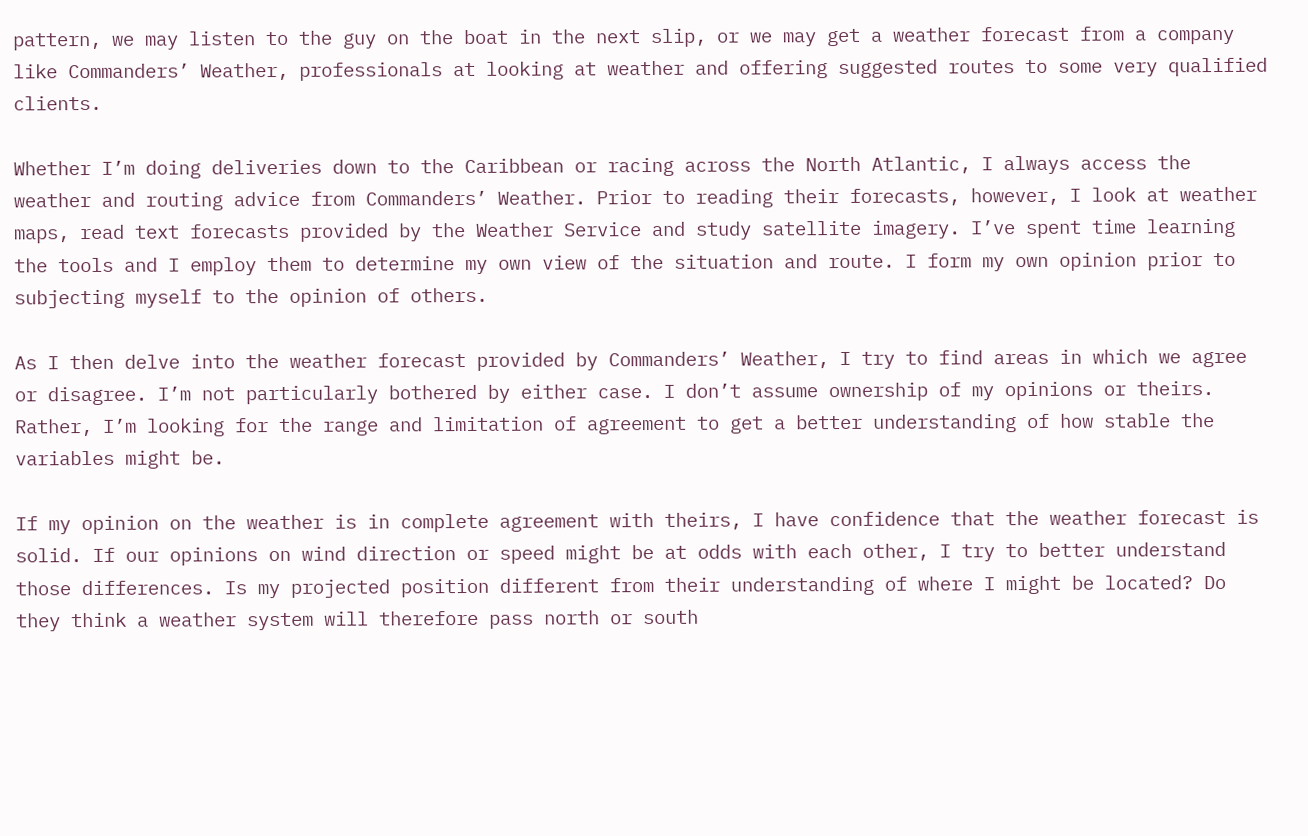pattern, we may listen to the guy on the boat in the next slip, or we may get a weather forecast from a company like Commanders’ Weather, professionals at looking at weather and offering suggested routes to some very qualified clients.

Whether I’m doing deliveries down to the Caribbean or racing across the North Atlantic, I always access the weather and routing advice from Commanders’ Weather. Prior to reading their forecasts, however, I look at weather maps, read text forecasts provided by the Weather Service and study satellite imagery. I’ve spent time learning the tools and I employ them to determine my own view of the situation and route. I form my own opinion prior to subjecting myself to the opinion of others.

As I then delve into the weather forecast provided by Commanders’ Weather, I try to find areas in which we agree or disagree. I’m not particularly bothered by either case. I don’t assume ownership of my opinions or theirs. Rather, I’m looking for the range and limitation of agreement to get a better understanding of how stable the variables might be.

If my opinion on the weather is in complete agreement with theirs, I have confidence that the weather forecast is solid. If our opinions on wind direction or speed might be at odds with each other, I try to better understand those differences. Is my projected position different from their understanding of where I might be located? Do they think a weather system will therefore pass north or south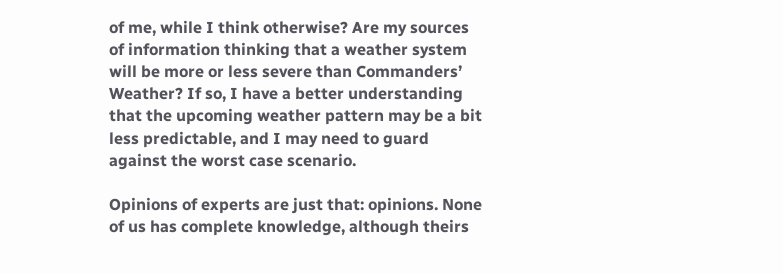of me, while I think otherwise? Are my sources of information thinking that a weather system will be more or less severe than Commanders’ Weather? If so, I have a better understanding that the upcoming weather pattern may be a bit less predictable, and I may need to guard against the worst case scenario.

Opinions of experts are just that: opinions. None of us has complete knowledge, although theirs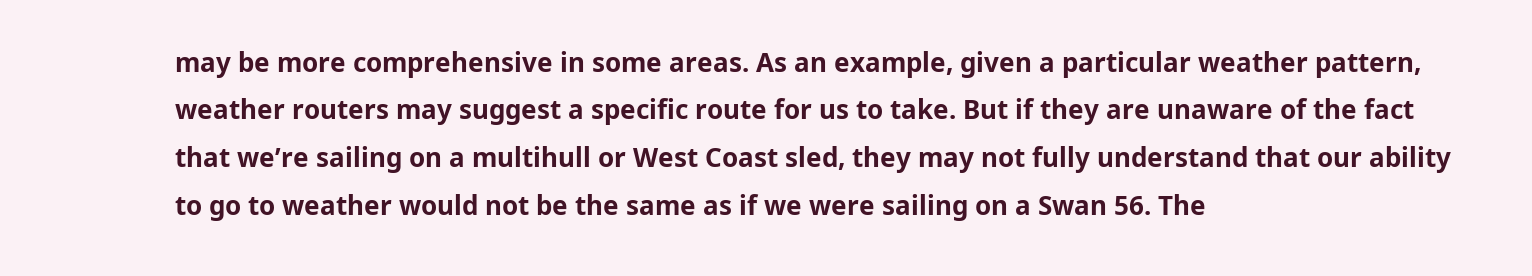may be more comprehensive in some areas. As an example, given a particular weather pattern, weather routers may suggest a specific route for us to take. But if they are unaware of the fact that we’re sailing on a multihull or West Coast sled, they may not fully understand that our ability to go to weather would not be the same as if we were sailing on a Swan 56. The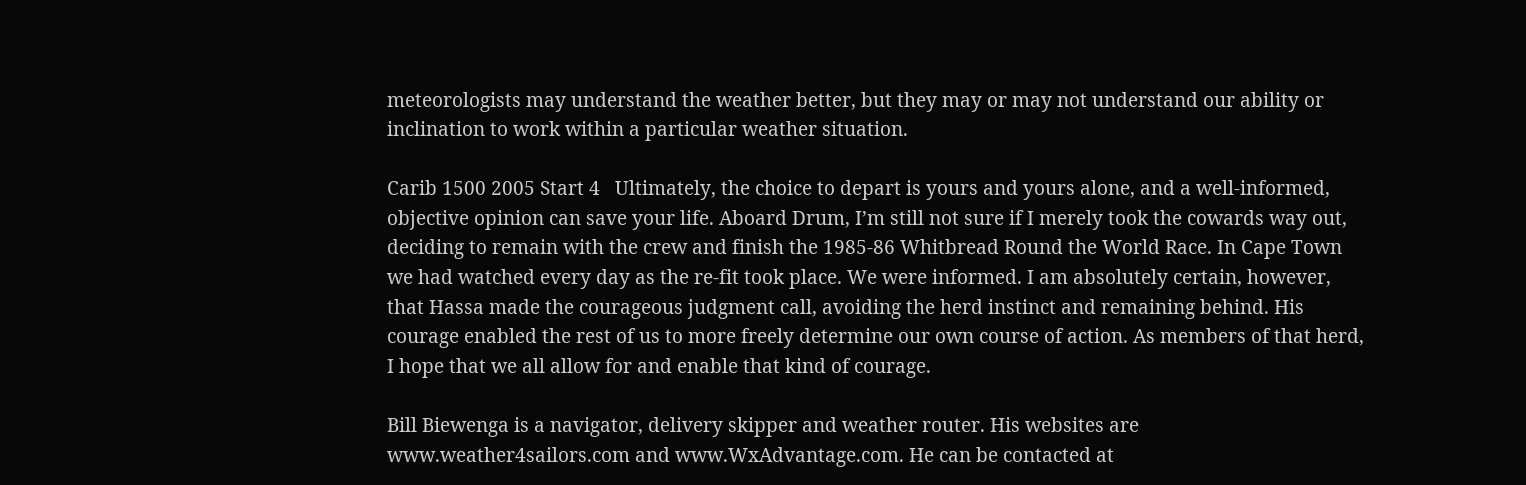meteorologists may understand the weather better, but they may or may not understand our ability or inclination to work within a particular weather situation.

Carib 1500 2005 Start 4   Ultimately, the choice to depart is yours and yours alone, and a well-informed, objective opinion can save your life. Aboard Drum, I’m still not sure if I merely took the cowards way out, deciding to remain with the crew and finish the 1985-86 Whitbread Round the World Race. In Cape Town we had watched every day as the re-fit took place. We were informed. I am absolutely certain, however, that Hassa made the courageous judgment call, avoiding the herd instinct and remaining behind. His courage enabled the rest of us to more freely determine our own course of action. As members of that herd, I hope that we all allow for and enable that kind of courage.

Bill Biewenga is a navigator, delivery skipper and weather router. His websites are www.weather4sailors.com and www.WxAdvantage.com. He can be contacted at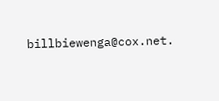billbiewenga@cox.net.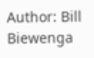Author: Bill Biewenga